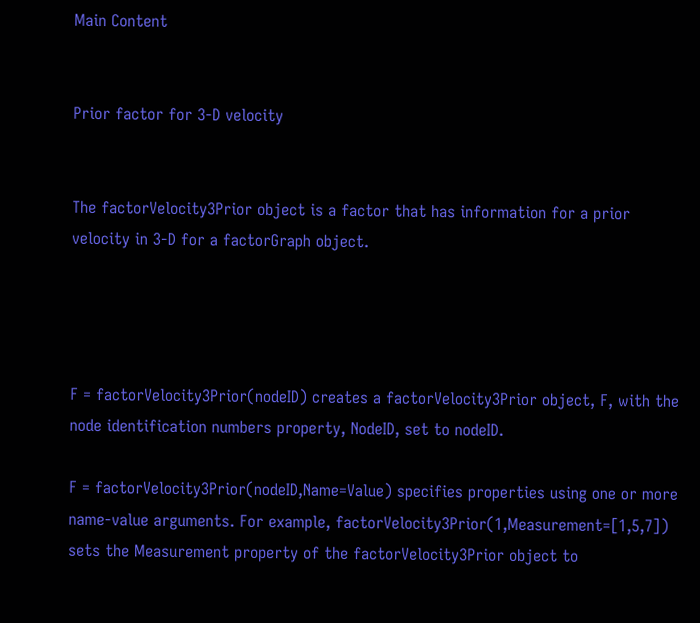Main Content


Prior factor for 3-D velocity


The factorVelocity3Prior object is a factor that has information for a prior velocity in 3-D for a factorGraph object.




F = factorVelocity3Prior(nodeID) creates a factorVelocity3Prior object, F, with the node identification numbers property, NodeID, set to nodeID.

F = factorVelocity3Prior(nodeID,Name=Value) specifies properties using one or more name-value arguments. For example, factorVelocity3Prior(1,Measurement=[1,5,7]) sets the Measurement property of the factorVelocity3Prior object to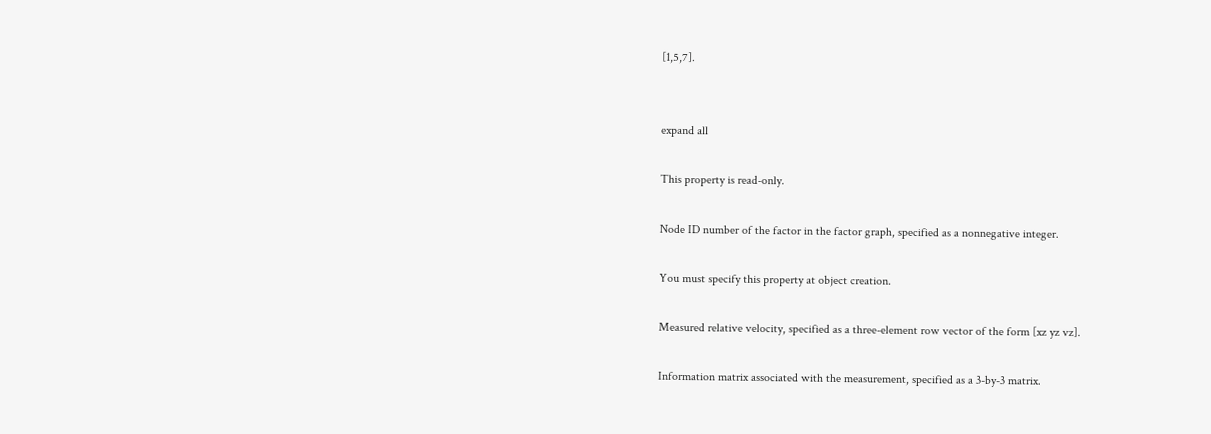[1,5,7].


expand all

This property is read-only.

Node ID number of the factor in the factor graph, specified as a nonnegative integer.

You must specify this property at object creation.

Measured relative velocity, specified as a three-element row vector of the form [xz yz vz].

Information matrix associated with the measurement, specified as a 3-by-3 matrix.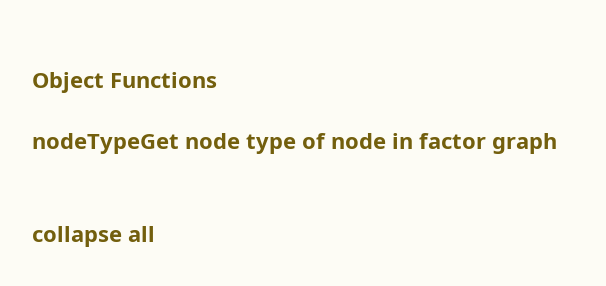Object Functions

nodeTypeGet node type of node in factor graph


collapse all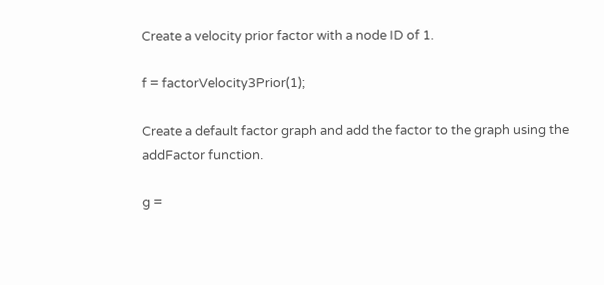Create a velocity prior factor with a node ID of 1.

f = factorVelocity3Prior(1);

Create a default factor graph and add the factor to the graph using the addFactor function.

g =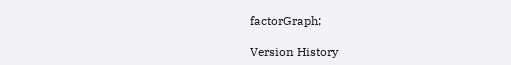factorGraph;

Version History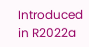Introduced in R2022a